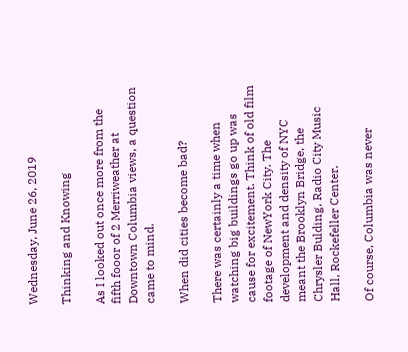Wednesday, June 26, 2019

Thinking and Knowing

As I looked out once more from the fifth fooor of 2 Merriweather at Downtown Columbia views, a question came to mind.

When did cities become bad?

There was certainly a time when watching big buildings go up was cause for excitement. Think of old film footage of NewYork City. The development and density of NYC meant the Brooklyn Bridge, the Chrysler Bulding, Radio City Music Hall, Rockefeller Center.

Of course, Columbia was never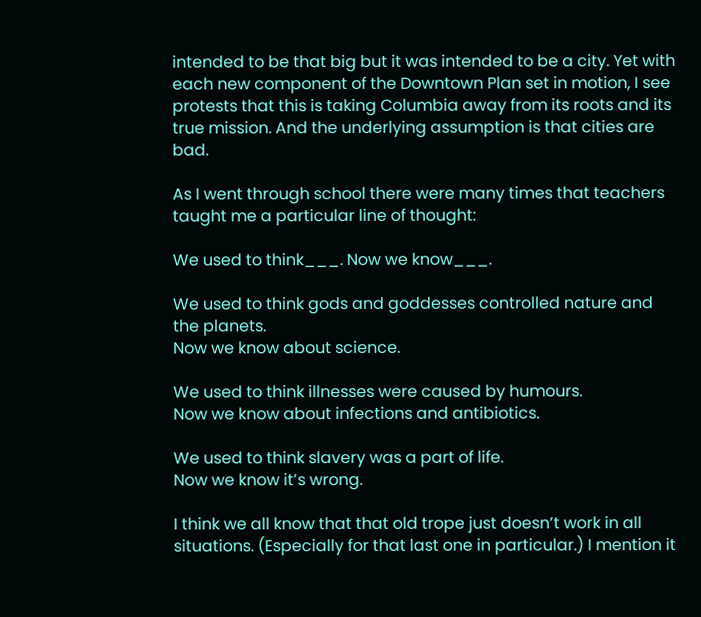intended to be that big but it was intended to be a city. Yet with each new component of the Downtown Plan set in motion, I see protests that this is taking Columbia away from its roots and its true mission. And the underlying assumption is that cities are bad.

As I went through school there were many times that teachers taught me a particular line of thought:

We used to think___. Now we know___.

We used to think gods and goddesses controlled nature and the planets.
Now we know about science.

We used to think illnesses were caused by humours.
Now we know about infections and antibiotics.

We used to think slavery was a part of life.
Now we know it’s wrong.

I think we all know that that old trope just doesn’t work in all situations. (Especially for that last one in particular.) I mention it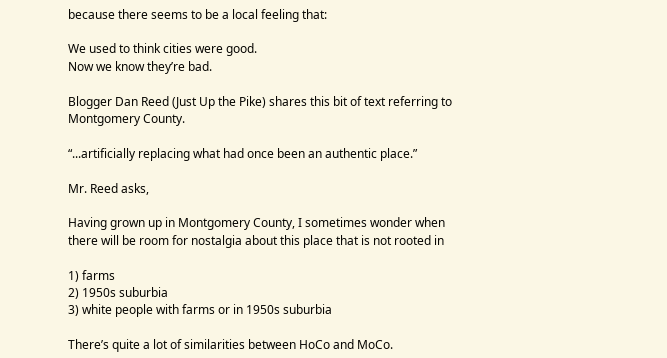because there seems to be a local feeling that:

We used to think cities were good.
Now we know they’re bad.

Blogger Dan Reed (Just Up the Pike) shares this bit of text referring to Montgomery County.

“...artificially replacing what had once been an authentic place.”

Mr. Reed asks,

Having grown up in Montgomery County, I sometimes wonder when there will be room for nostalgia about this place that is not rooted in

1) farms
2) 1950s suburbia
3) white people with farms or in 1950s suburbia

There’s quite a lot of similarities between HoCo and MoCo.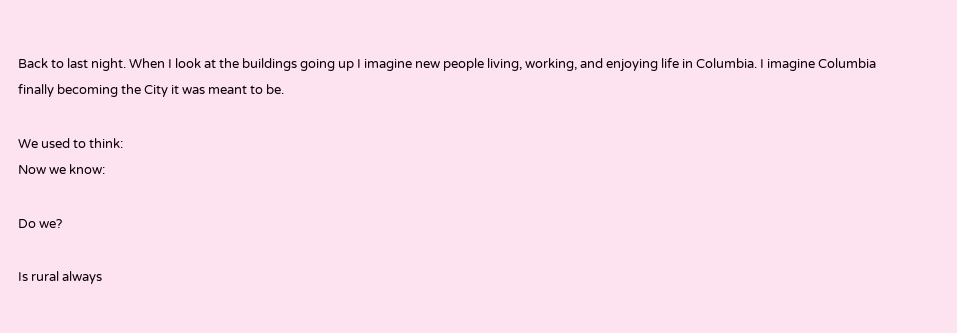Back to last night. When I look at the buildings going up I imagine new people living, working, and enjoying life in Columbia. I imagine Columbia finally becoming the City it was meant to be.

We used to think:
Now we know:

Do we?

Is rural always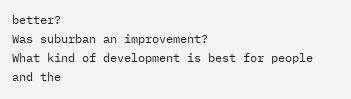better?
Was suburban an improvement?
What kind of development is best for people and the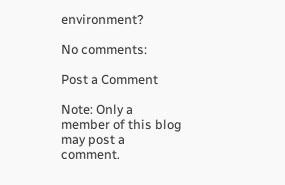environment?

No comments:

Post a Comment

Note: Only a member of this blog may post a comment.